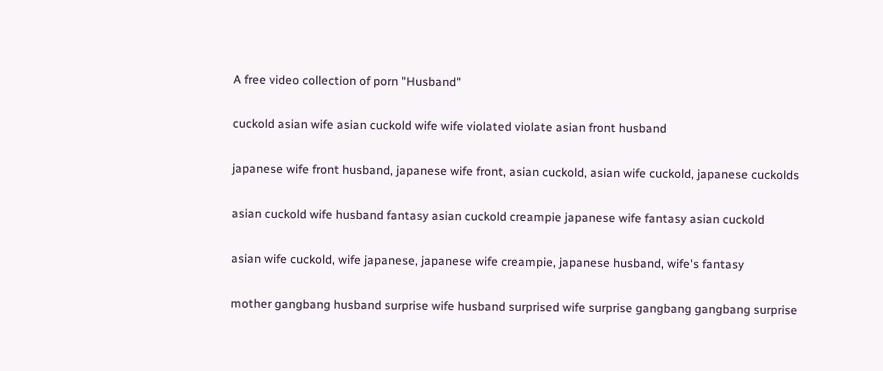A free video collection of porn "Husband"

cuckold asian wife asian cuckold wife wife violated violate asian front husband

japanese wife front husband, japanese wife front, asian cuckold, asian wife cuckold, japanese cuckolds

asian cuckold wife husband fantasy asian cuckold creampie japanese wife fantasy asian cuckold

asian wife cuckold, wife japanese, japanese wife creampie, japanese husband, wife's fantasy

mother gangbang husband surprise wife husband surprised wife surprise gangbang gangbang surprise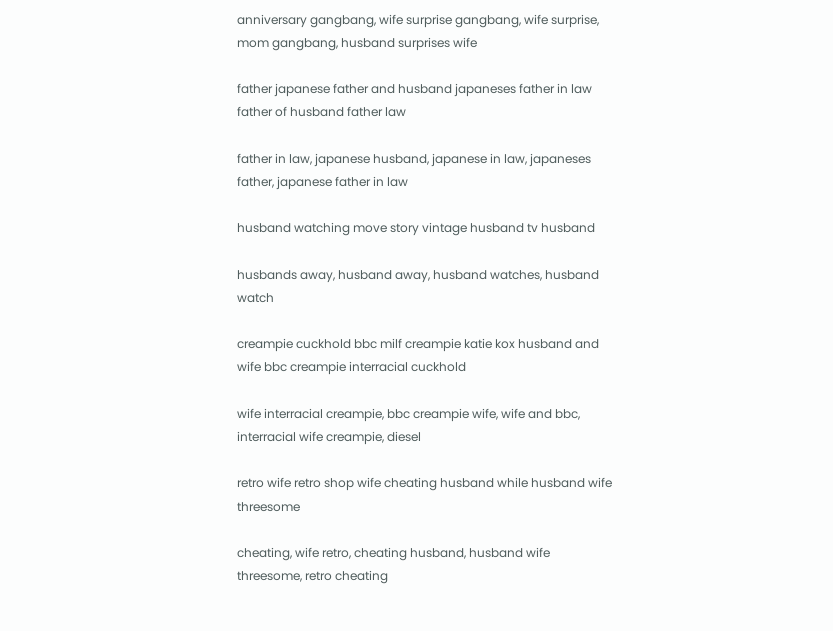anniversary gangbang, wife surprise gangbang, wife surprise, mom gangbang, husband surprises wife

father japanese father and husband japaneses father in law father of husband father law

father in law, japanese husband, japanese in law, japaneses father, japanese father in law

husband watching move story vintage husband tv husband

husbands away, husband away, husband watches, husband watch

creampie cuckhold bbc milf creampie katie kox husband and wife bbc creampie interracial cuckhold

wife interracial creampie, bbc creampie wife, wife and bbc, interracial wife creampie, diesel

retro wife retro shop wife cheating husband while husband wife threesome

cheating, wife retro, cheating husband, husband wife threesome, retro cheating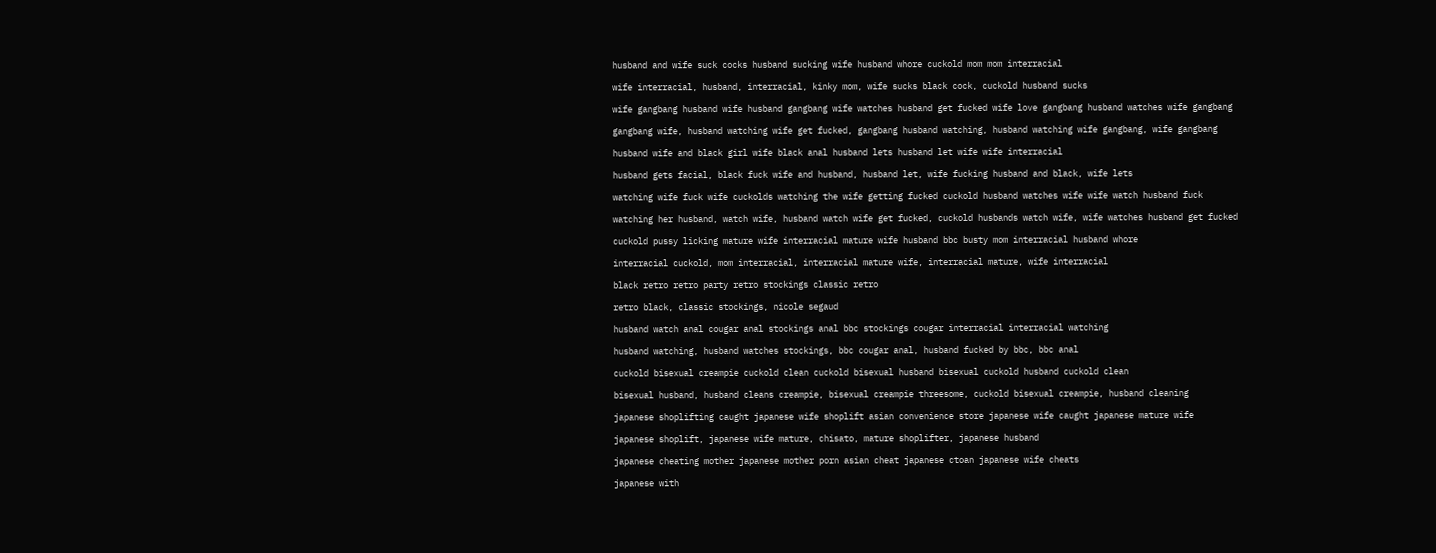husband and wife suck cocks husband sucking wife husband whore cuckold mom mom interracial

wife interracial, husband, interracial, kinky mom, wife sucks black cock, cuckold husband sucks

wife gangbang husband wife husband gangbang wife watches husband get fucked wife love gangbang husband watches wife gangbang

gangbang wife, husband watching wife get fucked, gangbang husband watching, husband watching wife gangbang, wife gangbang

husband wife and black girl wife black anal husband lets husband let wife wife interracial

husband gets facial, black fuck wife and husband, husband let, wife fucking husband and black, wife lets

watching wife fuck wife cuckolds watching the wife getting fucked cuckold husband watches wife wife watch husband fuck

watching her husband, watch wife, husband watch wife get fucked, cuckold husbands watch wife, wife watches husband get fucked

cuckold pussy licking mature wife interracial mature wife husband bbc busty mom interracial husband whore

interracial cuckold, mom interracial, interracial mature wife, interracial mature, wife interracial

black retro retro party retro stockings classic retro

retro black, classic stockings, nicole segaud

husband watch anal cougar anal stockings anal bbc stockings cougar interracial interracial watching

husband watching, husband watches stockings, bbc cougar anal, husband fucked by bbc, bbc anal

cuckold bisexual creampie cuckold clean cuckold bisexual husband bisexual cuckold husband cuckold clean

bisexual husband, husband cleans creampie, bisexual creampie threesome, cuckold bisexual creampie, husband cleaning

japanese shoplifting caught japanese wife shoplift asian convenience store japanese wife caught japanese mature wife

japanese shoplift, japanese wife mature, chisato, mature shoplifter, japanese husband

japanese cheating mother japanese mother porn asian cheat japanese ctoan japanese wife cheats

japanese with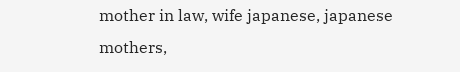mother in law, wife japanese, japanese mothers,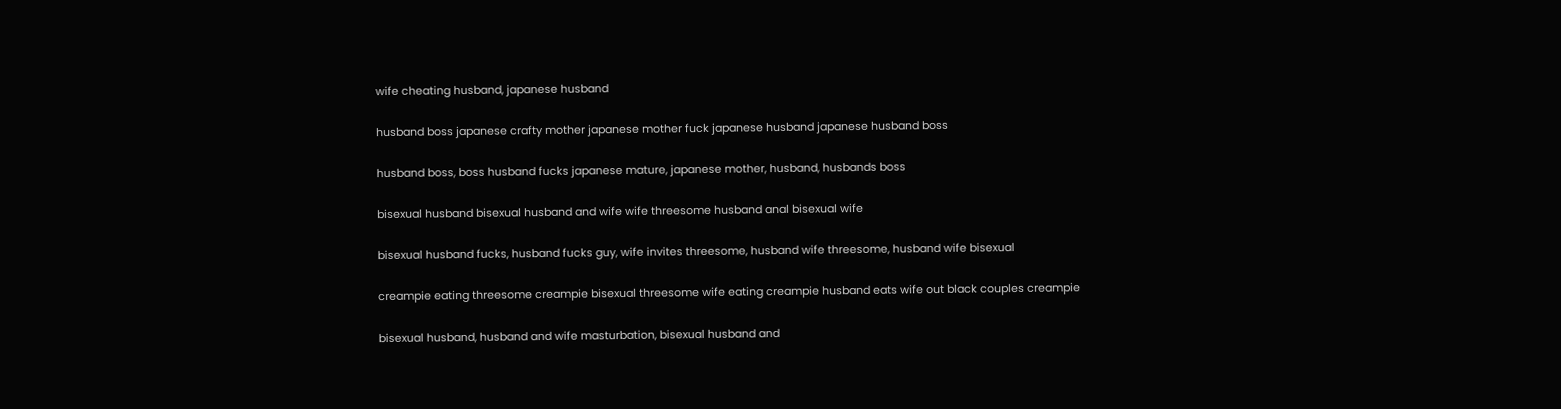wife cheating husband, japanese husband

husband boss japanese crafty mother japanese mother fuck japanese husband japanese husband boss

husband boss, boss husband fucks japanese mature, japanese mother, husband, husbands boss

bisexual husband bisexual husband and wife wife threesome husband anal bisexual wife

bisexual husband fucks, husband fucks guy, wife invites threesome, husband wife threesome, husband wife bisexual

creampie eating threesome creampie bisexual threesome wife eating creampie husband eats wife out black couples creampie

bisexual husband, husband and wife masturbation, bisexual husband and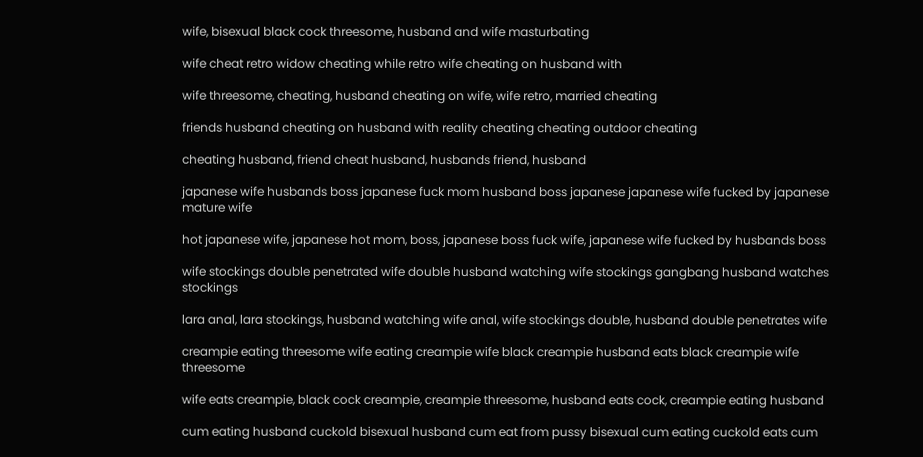wife, bisexual black cock threesome, husband and wife masturbating

wife cheat retro widow cheating while retro wife cheating on husband with

wife threesome, cheating, husband cheating on wife, wife retro, married cheating

friends husband cheating on husband with reality cheating cheating outdoor cheating

cheating husband, friend cheat husband, husbands friend, husband

japanese wife husbands boss japanese fuck mom husband boss japanese japanese wife fucked by japanese mature wife

hot japanese wife, japanese hot mom, boss, japanese boss fuck wife, japanese wife fucked by husbands boss

wife stockings double penetrated wife double husband watching wife stockings gangbang husband watches stockings

lara anal, lara stockings, husband watching wife anal, wife stockings double, husband double penetrates wife

creampie eating threesome wife eating creampie wife black creampie husband eats black creampie wife threesome

wife eats creampie, black cock creampie, creampie threesome, husband eats cock, creampie eating husband

cum eating husband cuckold bisexual husband cum eat from pussy bisexual cum eating cuckold eats cum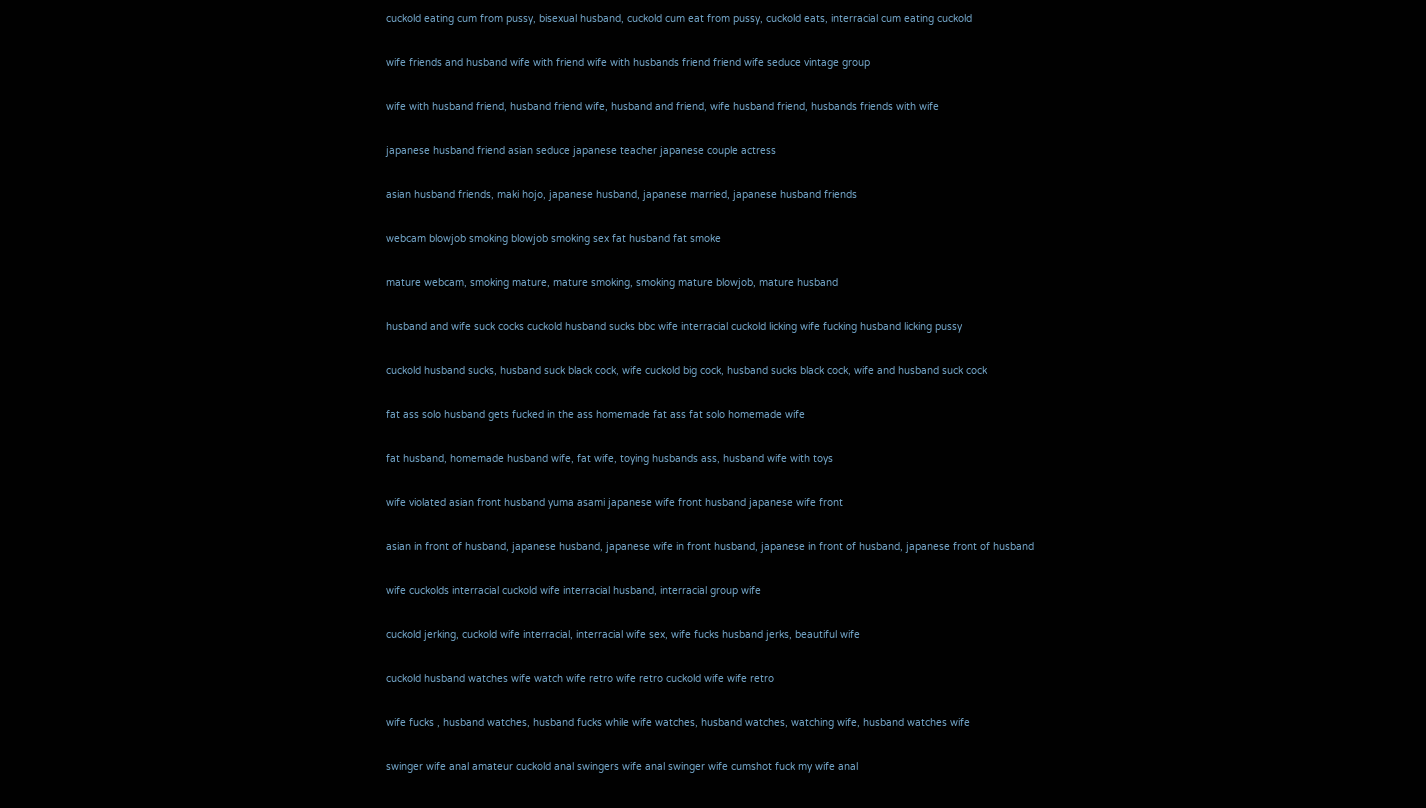cuckold eating cum from pussy, bisexual husband, cuckold cum eat from pussy, cuckold eats, interracial cum eating cuckold

wife friends and husband wife with friend wife with husbands friend friend wife seduce vintage group

wife with husband friend, husband friend wife, husband and friend, wife husband friend, husbands friends with wife

japanese husband friend asian seduce japanese teacher japanese couple actress

asian husband friends, maki hojo, japanese husband, japanese married, japanese husband friends

webcam blowjob smoking blowjob smoking sex fat husband fat smoke

mature webcam, smoking mature, mature smoking, smoking mature blowjob, mature husband

husband and wife suck cocks cuckold husband sucks bbc wife interracial cuckold licking wife fucking husband licking pussy

cuckold husband sucks, husband suck black cock, wife cuckold big cock, husband sucks black cock, wife and husband suck cock

fat ass solo husband gets fucked in the ass homemade fat ass fat solo homemade wife

fat husband, homemade husband wife, fat wife, toying husbands ass, husband wife with toys

wife violated asian front husband yuma asami japanese wife front husband japanese wife front

asian in front of husband, japanese husband, japanese wife in front husband, japanese in front of husband, japanese front of husband

wife cuckolds interracial cuckold wife interracial husband, interracial group wife

cuckold jerking, cuckold wife interracial, interracial wife sex, wife fucks husband jerks, beautiful wife

cuckold husband watches wife watch wife retro wife retro cuckold wife wife retro

wife fucks , husband watches, husband fucks while wife watches, husband watches, watching wife, husband watches wife

swinger wife anal amateur cuckold anal swingers wife anal swinger wife cumshot fuck my wife anal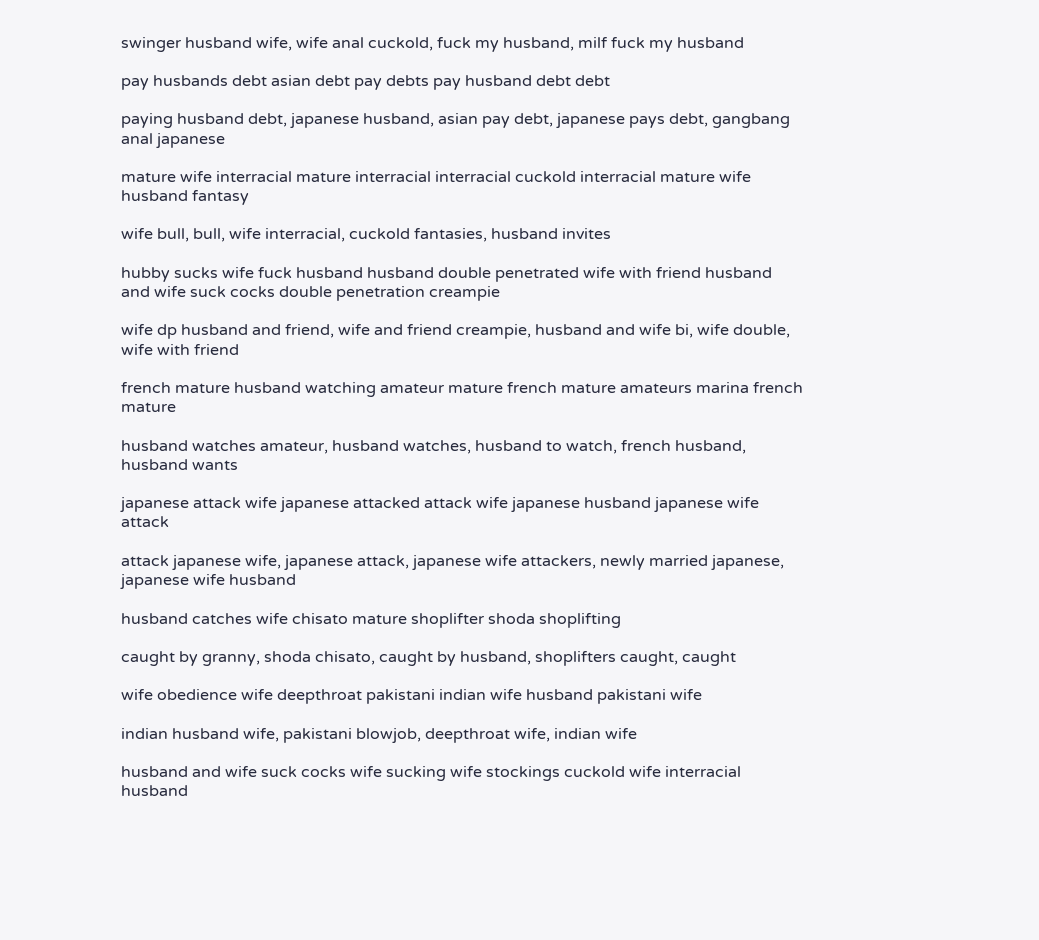swinger husband wife, wife anal cuckold, fuck my husband, milf fuck my husband

pay husbands debt asian debt pay debts pay husband debt debt

paying husband debt, japanese husband, asian pay debt, japanese pays debt, gangbang anal japanese

mature wife interracial mature interracial interracial cuckold interracial mature wife husband fantasy

wife bull, bull, wife interracial, cuckold fantasies, husband invites

hubby sucks wife fuck husband husband double penetrated wife with friend husband and wife suck cocks double penetration creampie

wife dp husband and friend, wife and friend creampie, husband and wife bi, wife double, wife with friend

french mature husband watching amateur mature french mature amateurs marina french mature

husband watches amateur, husband watches, husband to watch, french husband, husband wants

japanese attack wife japanese attacked attack wife japanese husband japanese wife attack

attack japanese wife, japanese attack, japanese wife attackers, newly married japanese, japanese wife husband

husband catches wife chisato mature shoplifter shoda shoplifting

caught by granny, shoda chisato, caught by husband, shoplifters caught, caught

wife obedience wife deepthroat pakistani indian wife husband pakistani wife

indian husband wife, pakistani blowjob, deepthroat wife, indian wife

husband and wife suck cocks wife sucking wife stockings cuckold wife interracial husband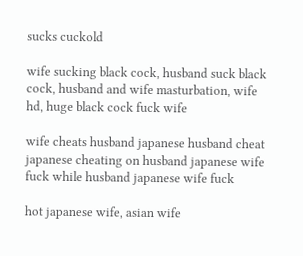sucks cuckold

wife sucking black cock, husband suck black cock, husband and wife masturbation, wife hd, huge black cock fuck wife

wife cheats husband japanese husband cheat japanese cheating on husband japanese wife fuck while husband japanese wife fuck

hot japanese wife, asian wife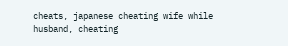cheats, japanese cheating wife while husband, cheating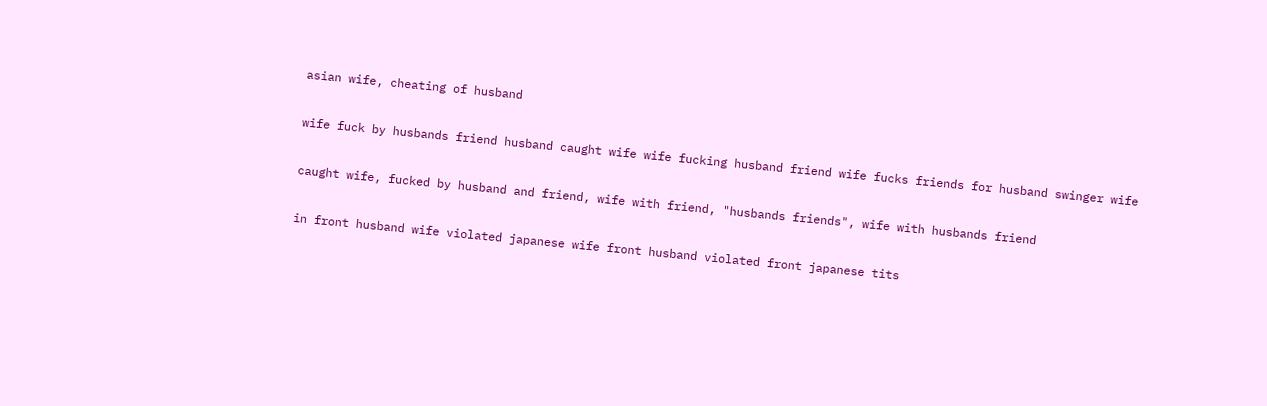asian wife, cheating of husband

wife fuck by husbands friend husband caught wife wife fucking husband friend wife fucks friends for husband swinger wife

caught wife, fucked by husband and friend, wife with friend, "husbands friends", wife with husbands friend

in front husband wife violated japanese wife front husband violated front japanese tits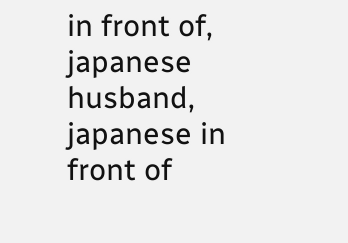in front of, japanese husband, japanese in front of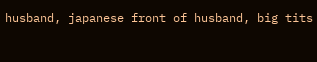husband, japanese front of husband, big tits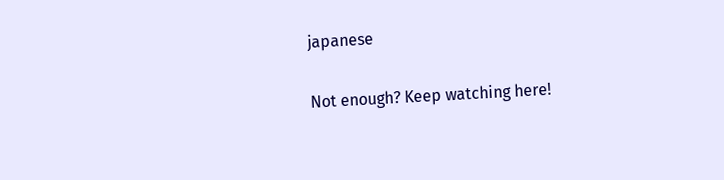japanese


Not enough? Keep watching here!